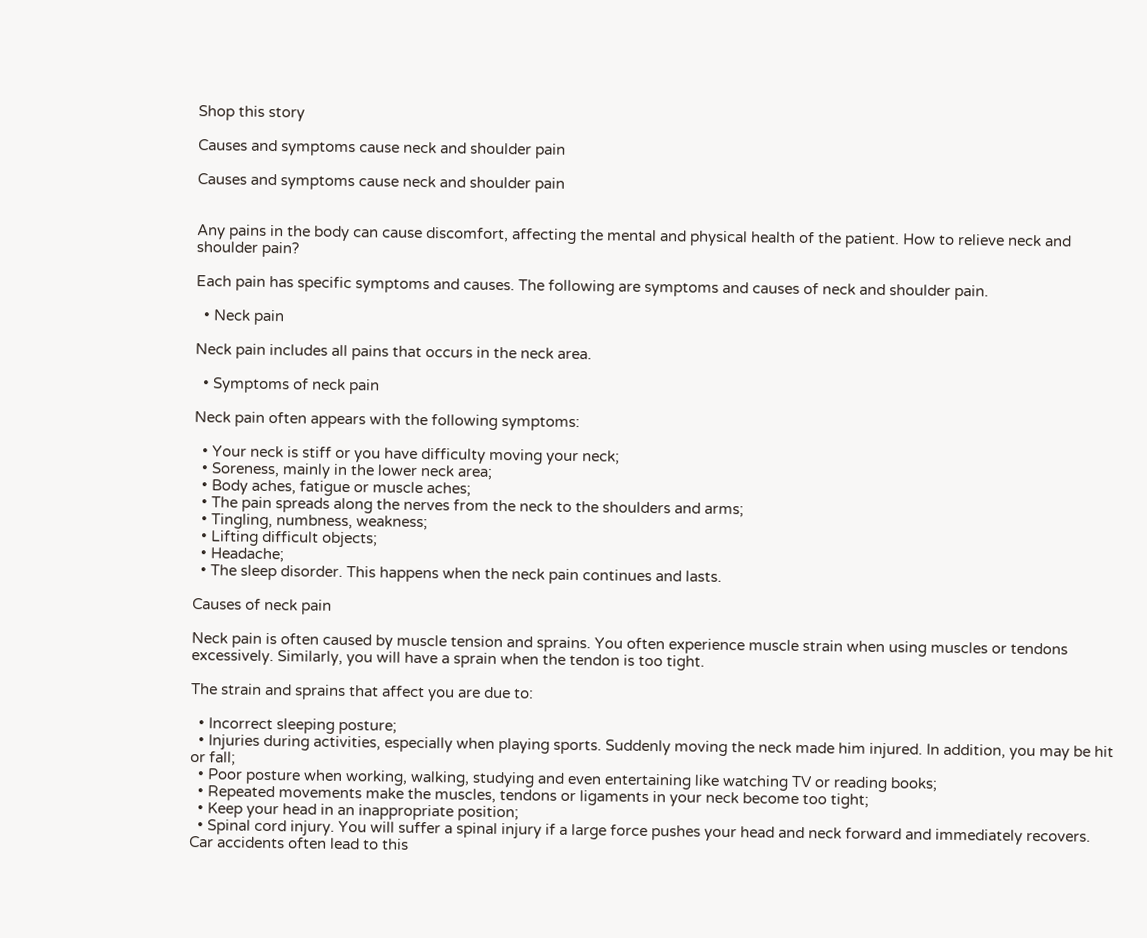Shop this story

Causes and symptoms cause neck and shoulder pain

Causes and symptoms cause neck and shoulder pain


Any pains in the body can cause discomfort, affecting the mental and physical health of the patient. How to relieve neck and shoulder pain?

Each pain has specific symptoms and causes. The following are symptoms and causes of neck and shoulder pain.

  • Neck pain

Neck pain includes all pains that occurs in the neck area.

  • Symptoms of neck pain

Neck pain often appears with the following symptoms:

  • Your neck is stiff or you have difficulty moving your neck;
  • Soreness, mainly in the lower neck area;
  • Body aches, fatigue or muscle aches;
  • The pain spreads along the nerves from the neck to the shoulders and arms;
  • Tingling, numbness, weakness;
  • Lifting difficult objects;
  • Headache;
  • The sleep disorder. This happens when the neck pain continues and lasts.

Causes of neck pain

Neck pain is often caused by muscle tension and sprains. You often experience muscle strain when using muscles or tendons excessively. Similarly, you will have a sprain when the tendon is too tight.

The strain and sprains that affect you are due to:

  • Incorrect sleeping posture;
  • Injuries during activities, especially when playing sports. Suddenly moving the neck made him injured. In addition, you may be hit or fall;
  • Poor posture when working, walking, studying and even entertaining like watching TV or reading books;
  • Repeated movements make the muscles, tendons or ligaments in your neck become too tight;
  • Keep your head in an inappropriate position;
  • Spinal cord injury. You will suffer a spinal injury if a large force pushes your head and neck forward and immediately recovers. Car accidents often lead to this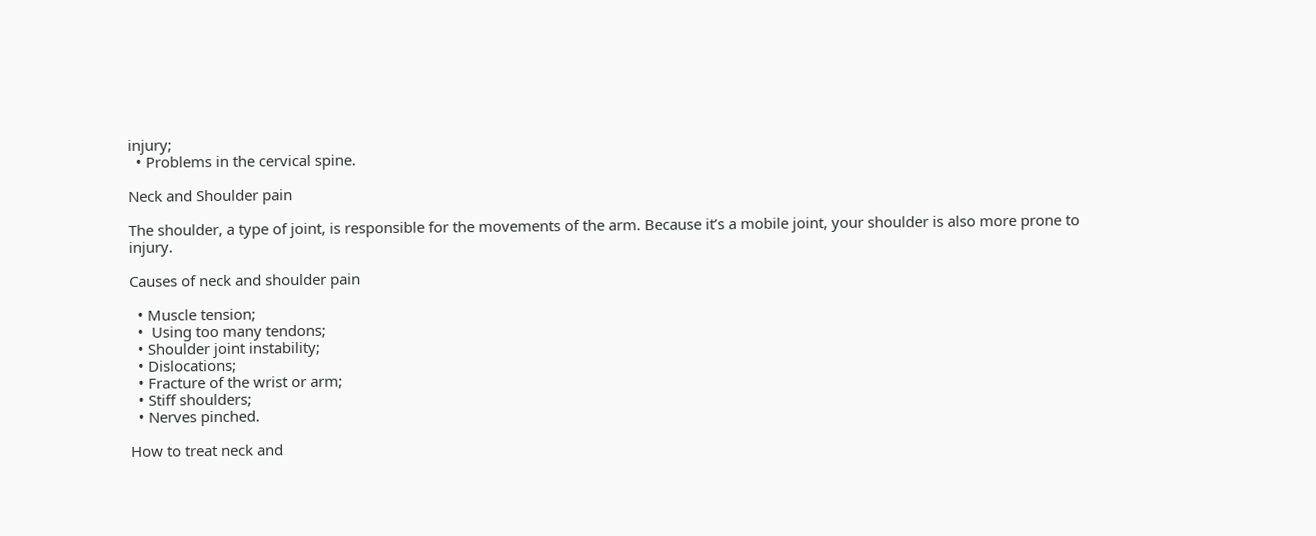injury;
  • Problems in the cervical spine.

Neck and Shoulder pain

The shoulder, a type of joint, is responsible for the movements of the arm. Because it’s a mobile joint, your shoulder is also more prone to injury.

Causes of neck and shoulder pain

  • Muscle tension;
  •  Using too many tendons;
  • Shoulder joint instability;
  • Dislocations;
  • Fracture of the wrist or arm;
  • Stiff shoulders;
  • Nerves pinched.

How to treat neck and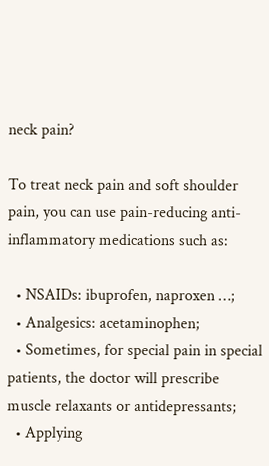neck pain?

To treat neck pain and soft shoulder pain, you can use pain-reducing anti-inflammatory medications such as:

  • NSAIDs: ibuprofen, naproxen …;
  • Analgesics: acetaminophen;
  • Sometimes, for special pain in special patients, the doctor will prescribe muscle relaxants or antidepressants;
  • Applying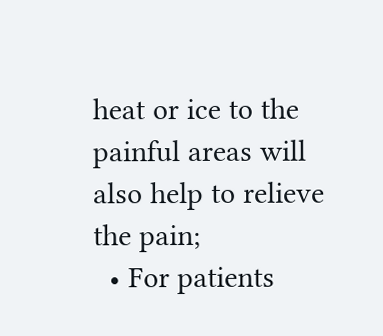heat or ice to the painful areas will also help to relieve the pain;
  • For patients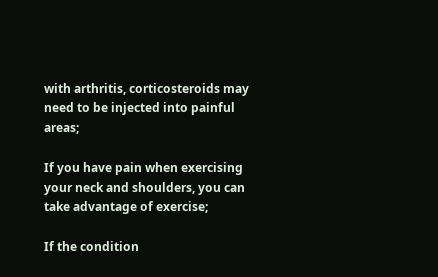with arthritis, corticosteroids may need to be injected into painful areas;

If you have pain when exercising your neck and shoulders, you can take advantage of exercise;

If the condition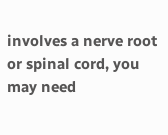involves a nerve root or spinal cord, you may need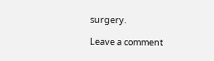surgery.

Leave a comment